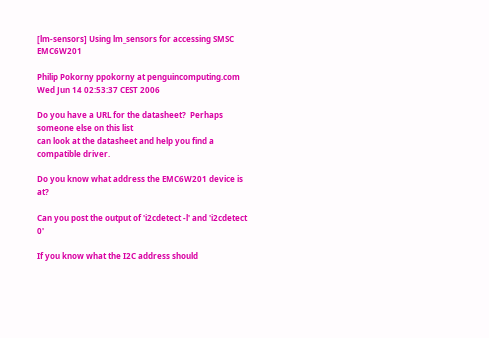[lm-sensors] Using lm_sensors for accessing SMSC EMC6W201

Philip Pokorny ppokorny at penguincomputing.com
Wed Jun 14 02:53:37 CEST 2006

Do you have a URL for the datasheet?  Perhaps someone else on this list
can look at the datasheet and help you find a compatible driver.

Do you know what address the EMC6W201 device is at?

Can you post the output of 'i2cdetect -l' and 'i2cdetect 0'

If you know what the I2C address should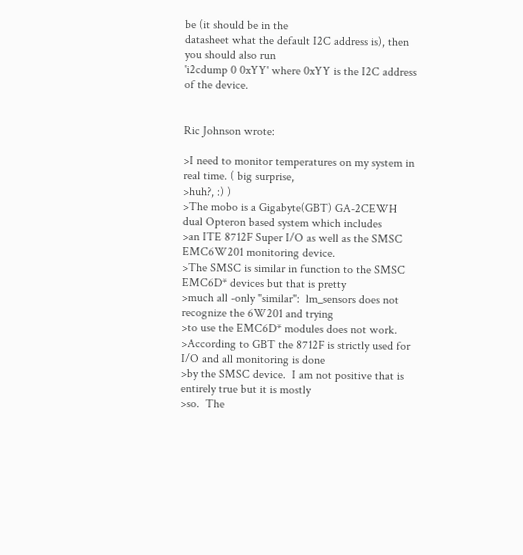be (it should be in the
datasheet what the default I2C address is), then you should also run
'i2cdump 0 0xYY' where 0xYY is the I2C address of the device.


Ric Johnson wrote:

>I need to monitor temperatures on my system in real time. ( big surprise,
>huh?, :) )
>The mobo is a Gigabyte(GBT) GA-2CEWH dual Opteron based system which includes
>an ITE 8712F Super I/O as well as the SMSC EMC6W201 monitoring device.
>The SMSC is similar in function to the SMSC EMC6D* devices but that is pretty
>much all -only "similar":  lm_sensors does not recognize the 6W201 and trying
>to use the EMC6D* modules does not work.
>According to GBT the 8712F is strictly used for I/O and all monitoring is done
>by the SMSC device.  I am not positive that is entirely true but it is mostly
>so.  The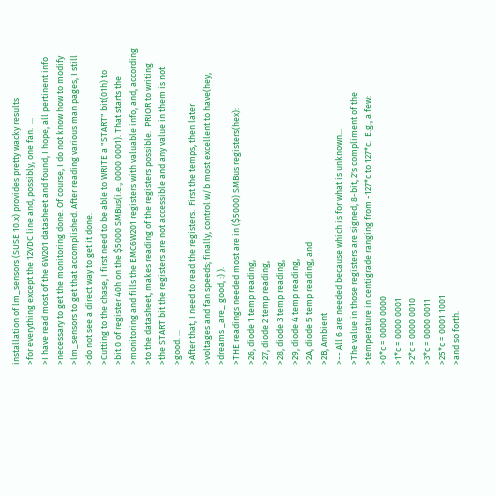installation of lm_sensors (SUSE 10.x) provides pretty wacky results
>for everything except the 12VDC line and, possibly, one fan.  ...
>I have read most of the 6W201 datasheet and found, I hope, all pertinent info
>necessary to get the monitoring done. Of course, I do not know how to modify
>lm_sensors to get that accomplished. After reading various man pages, I still
>do not see a direct way to get it done.
>Cutting to the chase, I first need to be able to WRITE a "START" bit(01h) to
>bit 0 of register 40h on the $5000 SMBus(i.e., 0000 0001). That starts the
>monitoring and fills the EMC6W201 registers with valuable info, and, according
>to the datasheet, makes reading of the registers possible.  PRIOR to writing
>the START bit the registers are not accessible and any value in them is not
>good. ...
>After that, I need to read the registers.  First the temps, then later
>voltages and fan speeds; finally, control w/b most excellent to have(hey,
>dreams _are_ good, :) ).
>THE readings needed most are in ($5000) SMBus registers(hex):
>26, diode 1 temp reading,
>27, diode 2 temp reading,
>28, diode 3 temp reading,
>29, diode 4 temp reading,
>2A, diode 5 temp reading, and
>2B, Ambient
>-- All 6 are needed because which is for what is unknown...
>The value in those registers are signed, 8-bit, 2's compliment of the
>temperature in centigrade ranging from -127*c to 127*c.  E.g., a few:
>0*c = 0000 0000
>1*c = 0000 0001
>2*c = 0000 0010
>3*c = 0000 0011
>25*c = 0001 1001
>and so forth.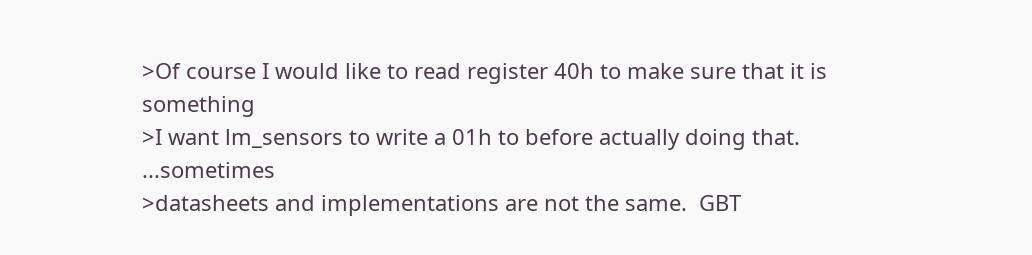>Of course I would like to read register 40h to make sure that it is something
>I want lm_sensors to write a 01h to before actually doing that.  ...sometimes
>datasheets and implementations are not the same.  GBT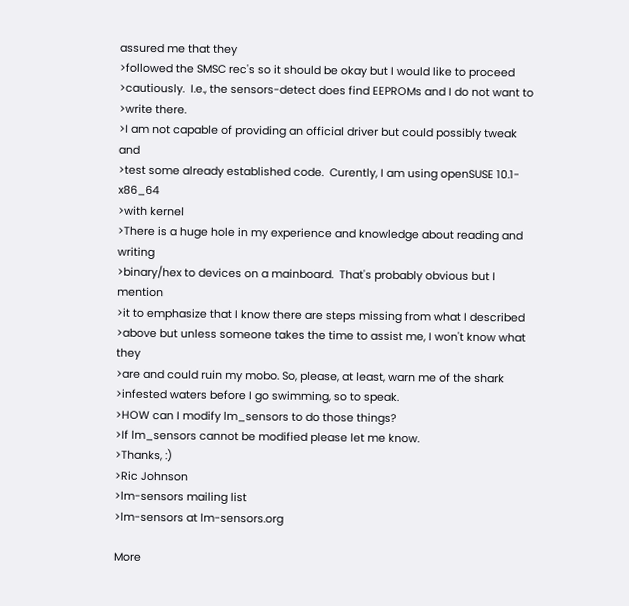assured me that they
>followed the SMSC rec's so it should be okay but I would like to proceed
>cautiously.  I.e., the sensors-detect does find EEPROMs and I do not want to
>write there.
>I am not capable of providing an official driver but could possibly tweak and
>test some already established code.  Curently, I am using openSUSE 10.1-x86_64
>with kernel
>There is a huge hole in my experience and knowledge about reading and writing
>binary/hex to devices on a mainboard.  That's probably obvious but I mention
>it to emphasize that I know there are steps missing from what I described
>above but unless someone takes the time to assist me, I won't know what they
>are and could ruin my mobo. So, please, at least, warn me of the shark
>infested waters before I go swimming, so to speak.
>HOW can I modify lm_sensors to do those things?
>If lm_sensors cannot be modified please let me know.
>Thanks, :)
>Ric Johnson
>lm-sensors mailing list
>lm-sensors at lm-sensors.org

More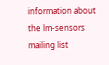information about the lm-sensors mailing list